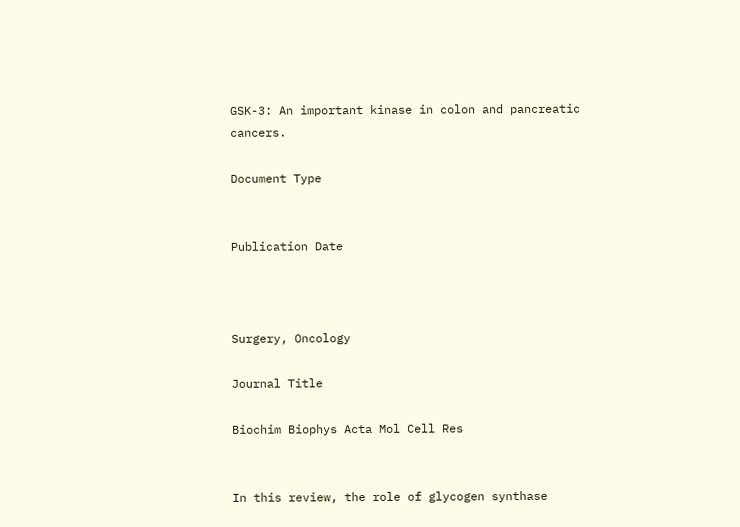GSK-3: An important kinase in colon and pancreatic cancers.

Document Type


Publication Date



Surgery, Oncology

Journal Title

Biochim Biophys Acta Mol Cell Res


In this review, the role of glycogen synthase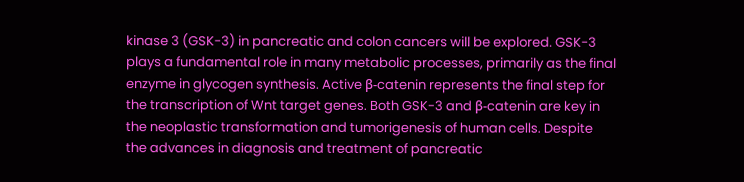kinase 3 (GSK-3) in pancreatic and colon cancers will be explored. GSK-3 plays a fundamental role in many metabolic processes, primarily as the final enzyme in glycogen synthesis. Active β-catenin represents the final step for the transcription of Wnt target genes. Both GSK-3 and β-catenin are key in the neoplastic transformation and tumorigenesis of human cells. Despite the advances in diagnosis and treatment of pancreatic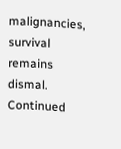malignancies, survival remains dismal. Continued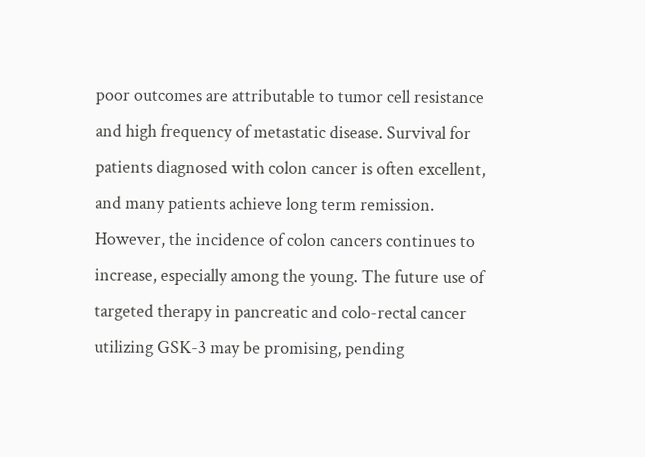poor outcomes are attributable to tumor cell resistance and high frequency of metastatic disease. Survival for patients diagnosed with colon cancer is often excellent, and many patients achieve long term remission. However, the incidence of colon cancers continues to increase, especially among the young. The future use of targeted therapy in pancreatic and colo-rectal cancer utilizing GSK-3 may be promising, pending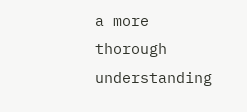a more thorough understanding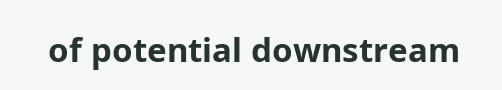of potential downstream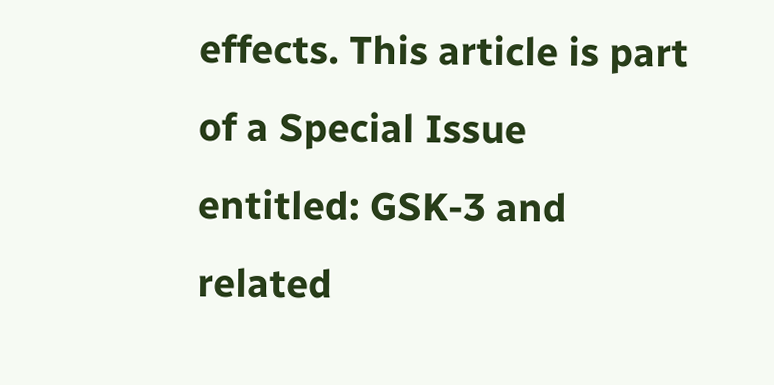effects. This article is part of a Special Issue entitled: GSK-3 and related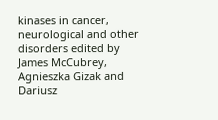kinases in cancer, neurological and other disorders edited by James McCubrey, Agnieszka Gizak and Dariusz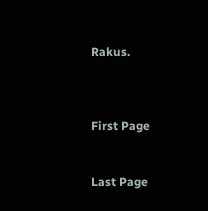Rakus.



First Page


Last Page